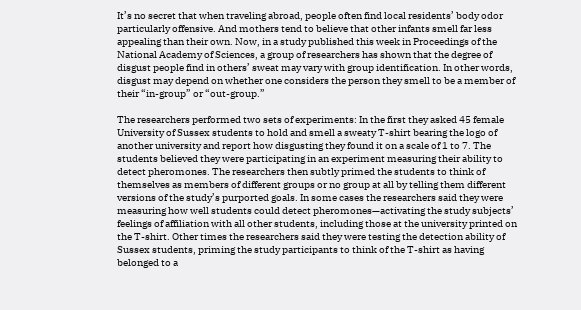It’s no secret that when traveling abroad, people often find local residents’ body odor particularly offensive. And mothers tend to believe that other infants smell far less appealing than their own. Now, in a study published this week in Proceedings of the National Academy of Sciences, a group of researchers has shown that the degree of disgust people find in others’ sweat may vary with group identification. In other words, disgust may depend on whether one considers the person they smell to be a member of their “in-group” or “out-group.”

The researchers performed two sets of experiments: In the first they asked 45 female University of Sussex students to hold and smell a sweaty T-shirt bearing the logo of another university and report how disgusting they found it on a scale of 1 to 7. The students believed they were participating in an experiment measuring their ability to detect pheromones. The researchers then subtly primed the students to think of themselves as members of different groups or no group at all by telling them different versions of the study’s purported goals. In some cases the researchers said they were measuring how well students could detect pheromones—activating the study subjects’ feelings of affiliation with all other students, including those at the university printed on the T-shirt. Other times the researchers said they were testing the detection ability of Sussex students, priming the study participants to think of the T-shirt as having belonged to a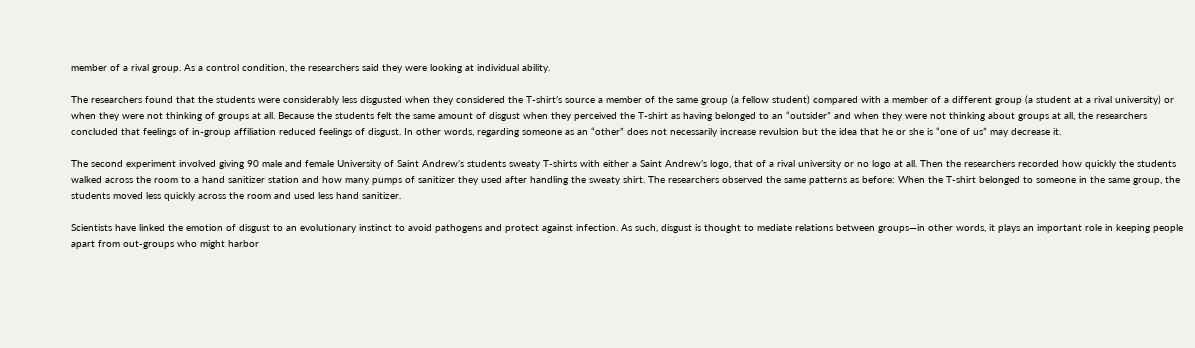member of a rival group. As a control condition, the researchers said they were looking at individual ability.

The researchers found that the students were considerably less disgusted when they considered the T-shirt’s source a member of the same group (a fellow student) compared with a member of a different group (a student at a rival university) or when they were not thinking of groups at all. Because the students felt the same amount of disgust when they perceived the T-shirt as having belonged to an “outsider” and when they were not thinking about groups at all, the researchers concluded that feelings of in-group affiliation reduced feelings of disgust. In other words, regarding someone as an “other” does not necessarily increase revulsion but the idea that he or she is “one of us” may decrease it.

The second experiment involved giving 90 male and female University of Saint Andrew’s students sweaty T-shirts with either a Saint Andrew’s logo, that of a rival university or no logo at all. Then the researchers recorded how quickly the students walked across the room to a hand sanitizer station and how many pumps of sanitizer they used after handling the sweaty shirt. The researchers observed the same patterns as before: When the T-shirt belonged to someone in the same group, the students moved less quickly across the room and used less hand sanitizer.

Scientists have linked the emotion of disgust to an evolutionary instinct to avoid pathogens and protect against infection. As such, disgust is thought to mediate relations between groups—in other words, it plays an important role in keeping people apart from out-groups who might harbor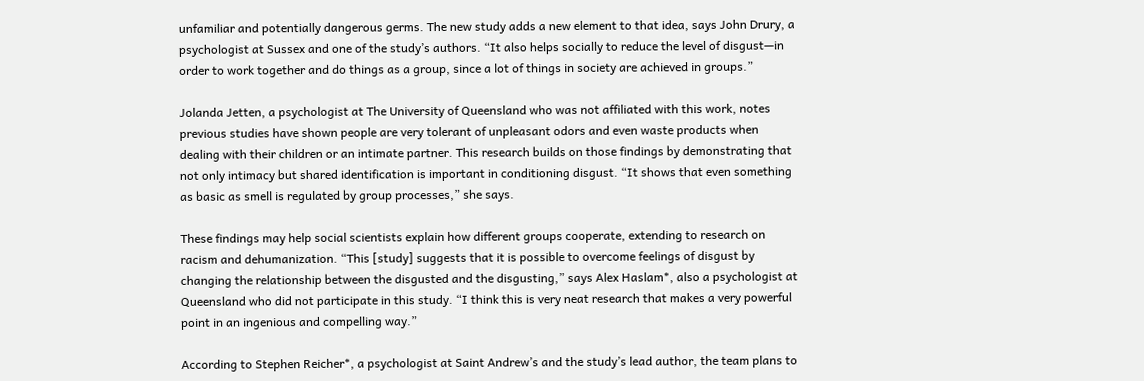unfamiliar and potentially dangerous germs. The new study adds a new element to that idea, says John Drury, a psychologist at Sussex and one of the study’s authors. “It also helps socially to reduce the level of disgust—in order to work together and do things as a group, since a lot of things in society are achieved in groups.”

Jolanda Jetten, a psychologist at The University of Queensland who was not affiliated with this work, notes previous studies have shown people are very tolerant of unpleasant odors and even waste products when dealing with their children or an intimate partner. This research builds on those findings by demonstrating that not only intimacy but shared identification is important in conditioning disgust. “It shows that even something as basic as smell is regulated by group processes,” she says.

These findings may help social scientists explain how different groups cooperate, extending to research on racism and dehumanization. “This [study] suggests that it is possible to overcome feelings of disgust by changing the relationship between the disgusted and the disgusting,” says Alex Haslam*, also a psychologist at Queensland who did not participate in this study. “I think this is very neat research that makes a very powerful point in an ingenious and compelling way.”

According to Stephen Reicher*, a psychologist at Saint Andrew’s and the study’s lead author, the team plans to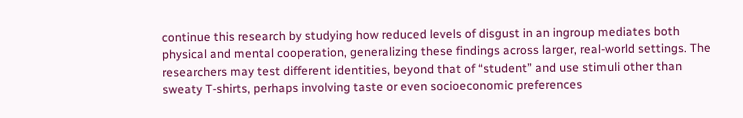continue this research by studying how reduced levels of disgust in an ingroup mediates both physical and mental cooperation, generalizing these findings across larger, real-world settings. The researchers may test different identities, beyond that of “student” and use stimuli other than sweaty T-shirts, perhaps involving taste or even socioeconomic preferences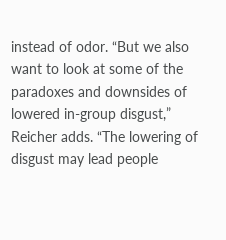instead of odor. “But we also want to look at some of the paradoxes and downsides of lowered in-group disgust,” Reicher adds. “The lowering of disgust may lead people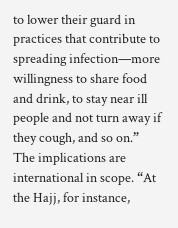to lower their guard in practices that contribute to spreading infection—more willingness to share food and drink, to stay near ill people and not turn away if they cough, and so on.” The implications are international in scope. “At the Hajj, for instance,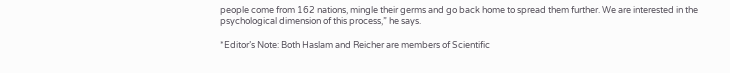people come from 162 nations, mingle their germs and go back home to spread them further. We are interested in the psychological dimension of this process,” he says.

*Editor’s Note: Both Haslam and Reicher are members of Scientific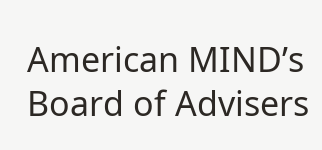American MIND’s Board of Advisers